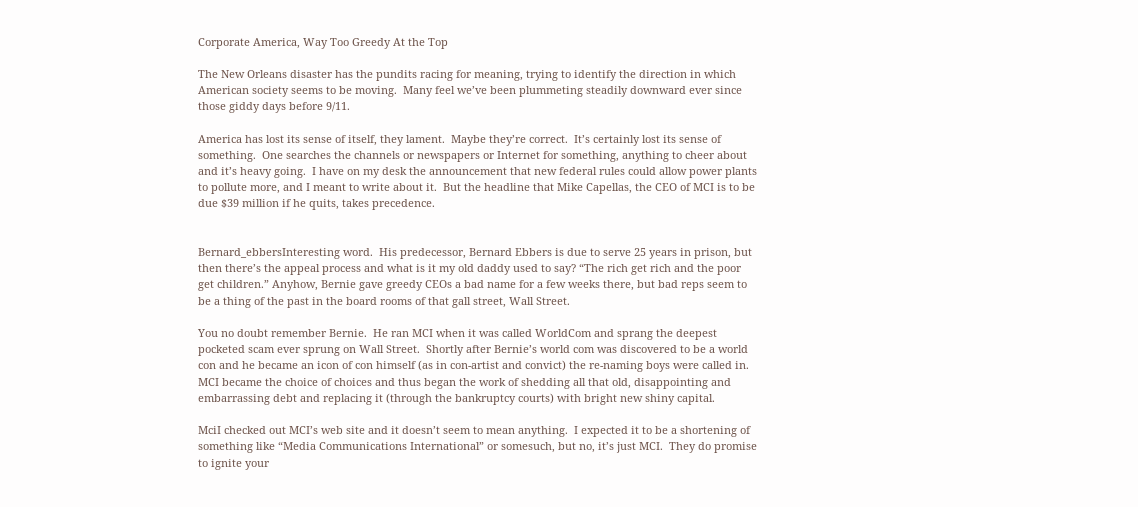Corporate America, Way Too Greedy At the Top

The New Orleans disaster has the pundits racing for meaning, trying to identify the direction in which American society seems to be moving.  Many feel we’ve been plummeting steadily downward ever since those giddy days before 9/11.

America has lost its sense of itself, they lament.  Maybe they’re correct.  It’s certainly lost its sense of something.  One searches the channels or newspapers or Internet for something, anything to cheer about and it’s heavy going.  I have on my desk the announcement that new federal rules could allow power plants to pollute more, and I meant to write about it.  But the headline that Mike Capellas, the CEO of MCI is to be due $39 million if he quits, takes precedence.


Bernard_ebbersInteresting word.  His predecessor, Bernard Ebbers is due to serve 25 years in prison, but then there’s the appeal process and what is it my old daddy used to say? “The rich get rich and the poor get children.” Anyhow, Bernie gave greedy CEOs a bad name for a few weeks there, but bad reps seem to be a thing of the past in the board rooms of that gall street, Wall Street.

You no doubt remember Bernie.  He ran MCI when it was called WorldCom and sprang the deepest pocketed scam ever sprung on Wall Street.  Shortly after Bernie’s world com was discovered to be a world con and he became an icon of con himself (as in con-artist and convict) the re-naming boys were called in.  MCI became the choice of choices and thus began the work of shedding all that old, disappointing and embarrassing debt and replacing it (through the bankruptcy courts) with bright new shiny capital.

MciI checked out MCI’s web site and it doesn’t seem to mean anything.  I expected it to be a shortening of something like “Media Communications International” or somesuch, but no, it’s just MCI.  They do promise to ignite your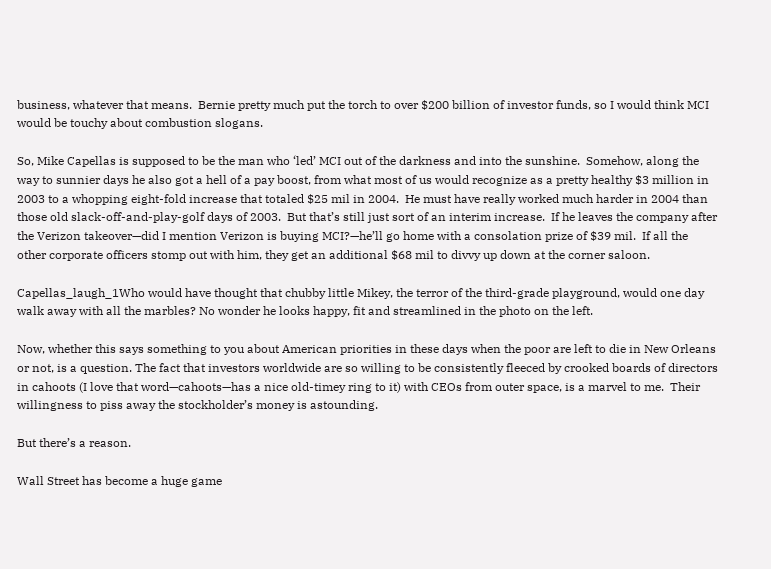business, whatever that means.  Bernie pretty much put the torch to over $200 billion of investor funds, so I would think MCI would be touchy about combustion slogans.

So, Mike Capellas is supposed to be the man who ‘led’ MCI out of the darkness and into the sunshine.  Somehow, along the way to sunnier days he also got a hell of a pay boost, from what most of us would recognize as a pretty healthy $3 million in 2003 to a whopping eight-fold increase that totaled $25 mil in 2004.  He must have really worked much harder in 2004 than those old slack-off-and-play-golf days of 2003.  But that’s still just sort of an interim increase.  If he leaves the company after the Verizon takeover—did I mention Verizon is buying MCI?—he’ll go home with a consolation prize of $39 mil.  If all the other corporate officers stomp out with him, they get an additional $68 mil to divvy up down at the corner saloon.

Capellas_laugh_1Who would have thought that chubby little Mikey, the terror of the third-grade playground, would one day walk away with all the marbles? No wonder he looks happy, fit and streamlined in the photo on the left.

Now, whether this says something to you about American priorities in these days when the poor are left to die in New Orleans or not, is a question. The fact that investors worldwide are so willing to be consistently fleeced by crooked boards of directors in cahoots (I love that word—cahoots—has a nice old-timey ring to it) with CEOs from outer space, is a marvel to me.  Their willingness to piss away the stockholder’s money is astounding.

But there’s a reason.

Wall Street has become a huge game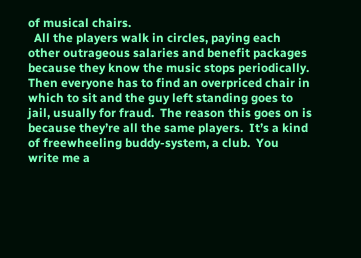of musical chairs.
  All the players walk in circles, paying each other outrageous salaries and benefit packages because they know the music stops periodically.  Then everyone has to find an overpriced chair in which to sit and the guy left standing goes to jail, usually for fraud.  The reason this goes on is because they’re all the same players.  It’s a kind of freewheeling buddy-system, a club.  You write me a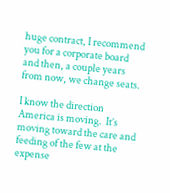huge contract, I recommend you for a corporate board and then, a couple years from now, we change seats.

I know the direction America is moving.  It’s moving toward the care and feeding of the few at the expense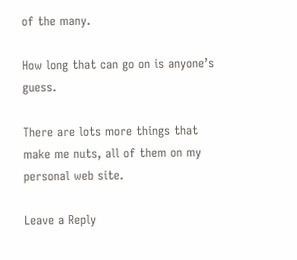of the many.

How long that can go on is anyone’s guess.

There are lots more things that make me nuts, all of them on my personal web site.

Leave a Reply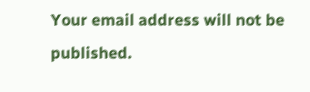Your email address will not be published.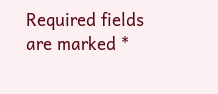Required fields are marked *